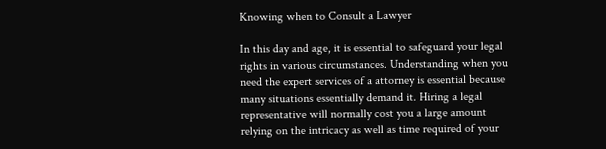Knowing when to Consult a Lawyer

In this day and age, it is essential to safeguard your legal rights in various circumstances. Understanding when you need the expert services of a attorney is essential because many situations essentially demand it. Hiring a legal representative will normally cost you a large amount relying on the intricacy as well as time required of your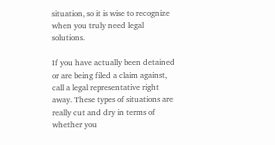situation, so it is wise to recognize when you truly need legal solutions.

If you have actually been detained or are being filed a claim against, call a legal representative right away. These types of situations are really cut and dry in terms of whether you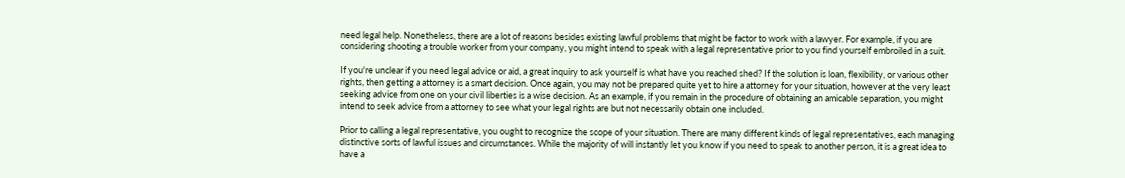need legal help. Nonetheless, there are a lot of reasons besides existing lawful problems that might be factor to work with a lawyer. For example, if you are considering shooting a trouble worker from your company, you might intend to speak with a legal representative prior to you find yourself embroiled in a suit.

If you're unclear if you need legal advice or aid, a great inquiry to ask yourself is what have you reached shed? If the solution is loan, flexibility, or various other rights, then getting a attorney is a smart decision. Once again, you may not be prepared quite yet to hire a attorney for your situation, however at the very least seeking advice from one on your civil liberties is a wise decision. As an example, if you remain in the procedure of obtaining an amicable separation, you might intend to seek advice from a attorney to see what your legal rights are but not necessarily obtain one included.

Prior to calling a legal representative, you ought to recognize the scope of your situation. There are many different kinds of legal representatives, each managing distinctive sorts of lawful issues and circumstances. While the majority of will instantly let you know if you need to speak to another person, it is a great idea to have a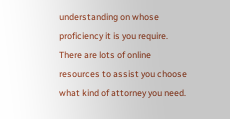understanding on whose proficiency it is you require. There are lots of online resources to assist you choose what kind of attorney you need.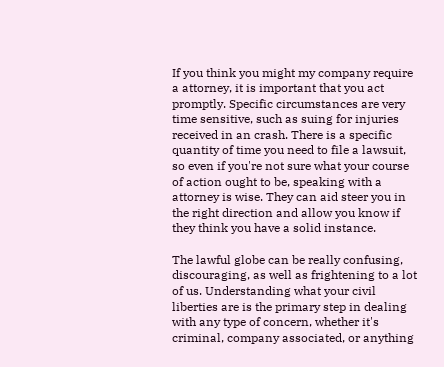If you think you might my company require a attorney, it is important that you act promptly. Specific circumstances are very time sensitive, such as suing for injuries received in an crash. There is a specific quantity of time you need to file a lawsuit, so even if you're not sure what your course of action ought to be, speaking with a attorney is wise. They can aid steer you in the right direction and allow you know if they think you have a solid instance.

The lawful globe can be really confusing, discouraging, as well as frightening to a lot of us. Understanding what your civil liberties are is the primary step in dealing with any type of concern, whether it's criminal, company associated, or anything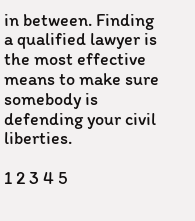in between. Finding a qualified lawyer is the most effective means to make sure somebody is defending your civil liberties.

1 2 3 4 5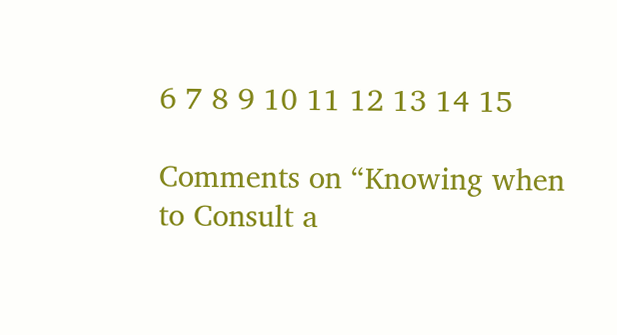6 7 8 9 10 11 12 13 14 15

Comments on “Knowing when to Consult a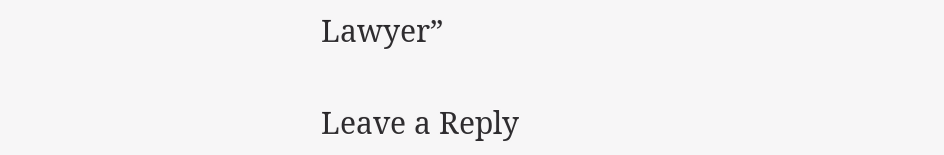Lawyer”

Leave a Reply